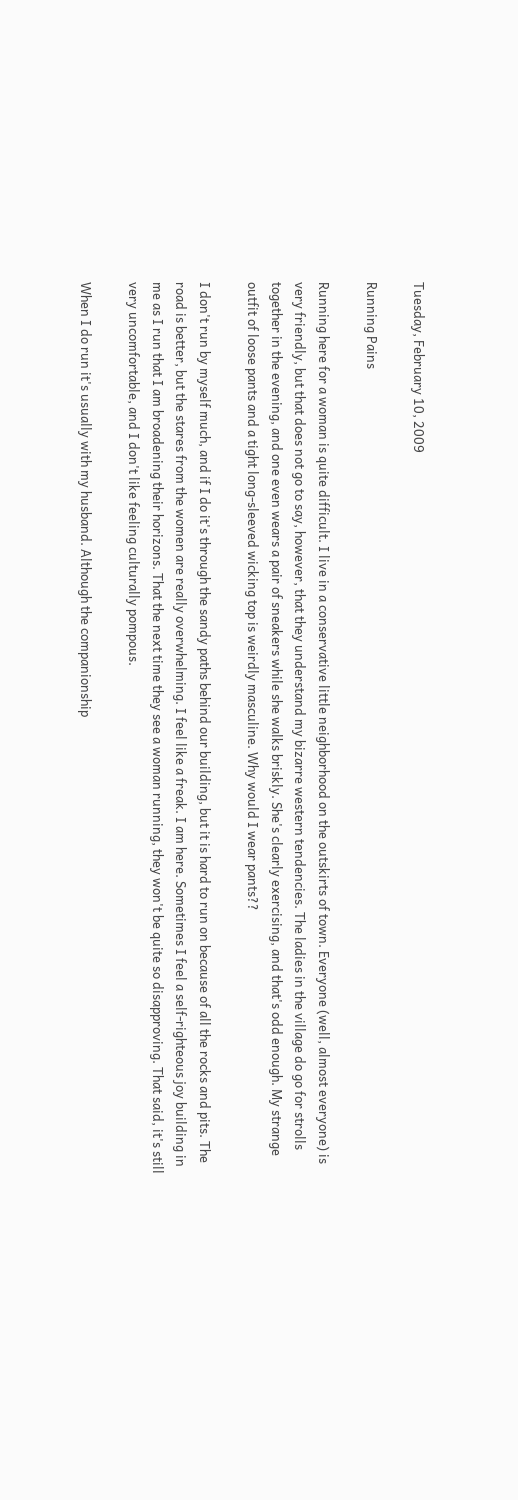Tuesday, February 10, 2009

Running Pains

Running here for a woman is quite difficult. I live in a conservative little neighborhood on the outskirts of town. Everyone (well, almost everyone) is very friendly, but that does not go to say, however, that they understand my bizarre western tendencies. The ladies in the village do go for strolls together in the evening, and one even wears a pair of sneakers while she walks briskly. She's clearly exercising, and that's odd enough. My strange outfit of loose pants and a tight long-sleeved wicking top is weirdly masculine. Why would I wear pants??

I don't run by myself much, and if I do it's through the sandy paths behind our building, but it is hard to run on because of all the rocks and pits. The road is better, but the stares from the women are really overwhelming. I feel like a freak. I am here. Sometimes I feel a self-righteous joy building in me as I run that I am broadening their horizons. That the next time they see a woman running, they won't be quite so disapproving. That said, it's still very uncomfortable, and I don't like feeling culturally pompous.

When I do run it's usually with my husband. Although the companionship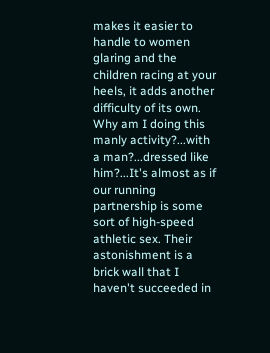makes it easier to handle to women glaring and the children racing at your heels, it adds another difficulty of its own. Why am I doing this manly activity?...with a man?...dressed like him?...It's almost as if our running partnership is some sort of high-speed athletic sex. Their astonishment is a brick wall that I haven't succeeded in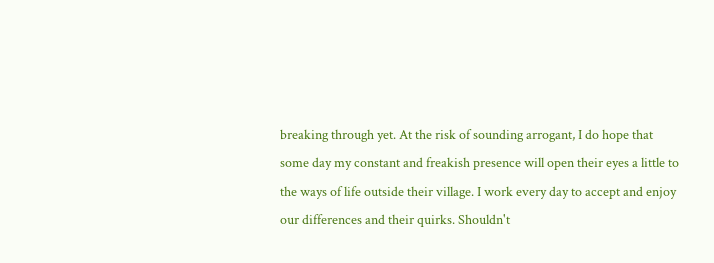breaking through yet. At the risk of sounding arrogant, I do hope that some day my constant and freakish presence will open their eyes a little to the ways of life outside their village. I work every day to accept and enjoy our differences and their quirks. Shouldn't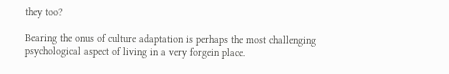they too?

Bearing the onus of culture adaptation is perhaps the most challenging psychological aspect of living in a very forgein place.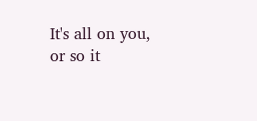It's all on you, or so it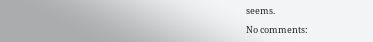seems.

No comments: